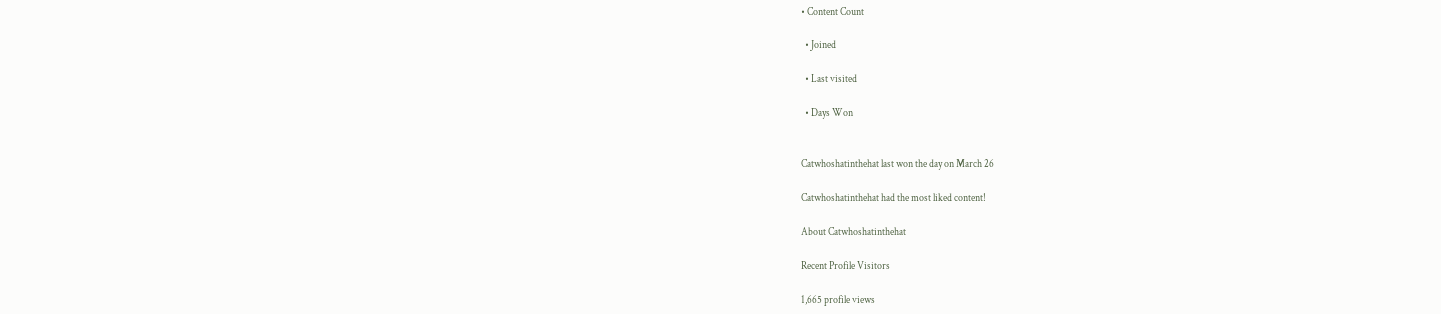• Content Count

  • Joined

  • Last visited

  • Days Won


Catwhoshatinthehat last won the day on March 26

Catwhoshatinthehat had the most liked content!

About Catwhoshatinthehat

Recent Profile Visitors

1,665 profile views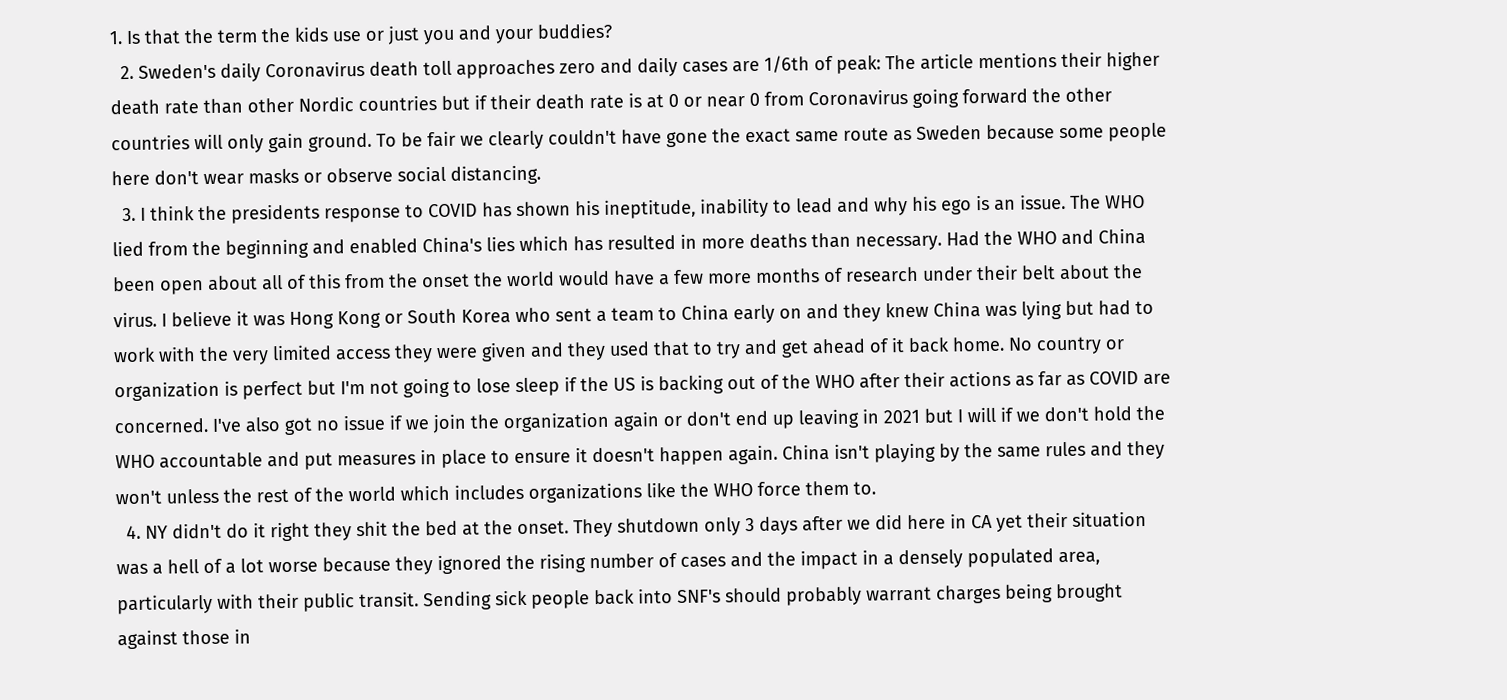1. Is that the term the kids use or just you and your buddies?
  2. Sweden's daily Coronavirus death toll approaches zero and daily cases are 1/6th of peak: The article mentions their higher death rate than other Nordic countries but if their death rate is at 0 or near 0 from Coronavirus going forward the other countries will only gain ground. To be fair we clearly couldn't have gone the exact same route as Sweden because some people here don't wear masks or observe social distancing.
  3. I think the presidents response to COVID has shown his ineptitude, inability to lead and why his ego is an issue. The WHO lied from the beginning and enabled China's lies which has resulted in more deaths than necessary. Had the WHO and China been open about all of this from the onset the world would have a few more months of research under their belt about the virus. I believe it was Hong Kong or South Korea who sent a team to China early on and they knew China was lying but had to work with the very limited access they were given and they used that to try and get ahead of it back home. No country or organization is perfect but I'm not going to lose sleep if the US is backing out of the WHO after their actions as far as COVID are concerned. I've also got no issue if we join the organization again or don't end up leaving in 2021 but I will if we don't hold the WHO accountable and put measures in place to ensure it doesn't happen again. China isn't playing by the same rules and they won't unless the rest of the world which includes organizations like the WHO force them to.
  4. NY didn't do it right they shit the bed at the onset. They shutdown only 3 days after we did here in CA yet their situation was a hell of a lot worse because they ignored the rising number of cases and the impact in a densely populated area, particularly with their public transit. Sending sick people back into SNF's should probably warrant charges being brought against those in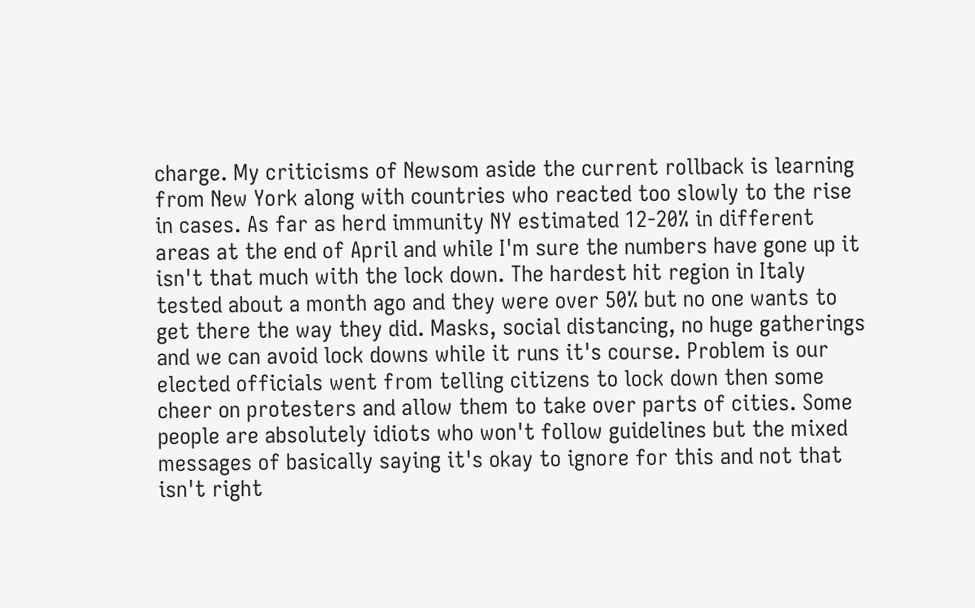charge. My criticisms of Newsom aside the current rollback is learning from New York along with countries who reacted too slowly to the rise in cases. As far as herd immunity NY estimated 12-20% in different areas at the end of April and while I'm sure the numbers have gone up it isn't that much with the lock down. The hardest hit region in Italy tested about a month ago and they were over 50% but no one wants to get there the way they did. Masks, social distancing, no huge gatherings and we can avoid lock downs while it runs it's course. Problem is our elected officials went from telling citizens to lock down then some cheer on protesters and allow them to take over parts of cities. Some people are absolutely idiots who won't follow guidelines but the mixed messages of basically saying it's okay to ignore for this and not that isn't right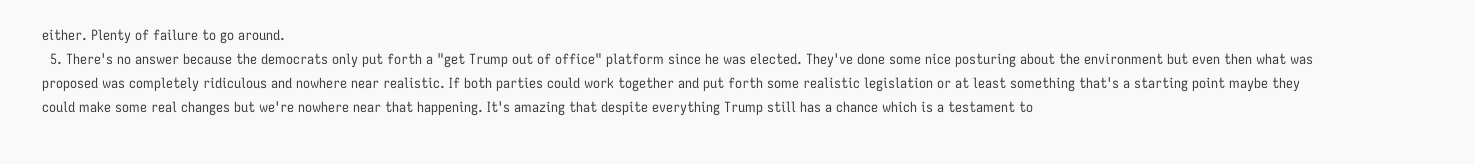either. Plenty of failure to go around.
  5. There's no answer because the democrats only put forth a "get Trump out of office" platform since he was elected. They've done some nice posturing about the environment but even then what was proposed was completely ridiculous and nowhere near realistic. If both parties could work together and put forth some realistic legislation or at least something that's a starting point maybe they could make some real changes but we're nowhere near that happening. It's amazing that despite everything Trump still has a chance which is a testament to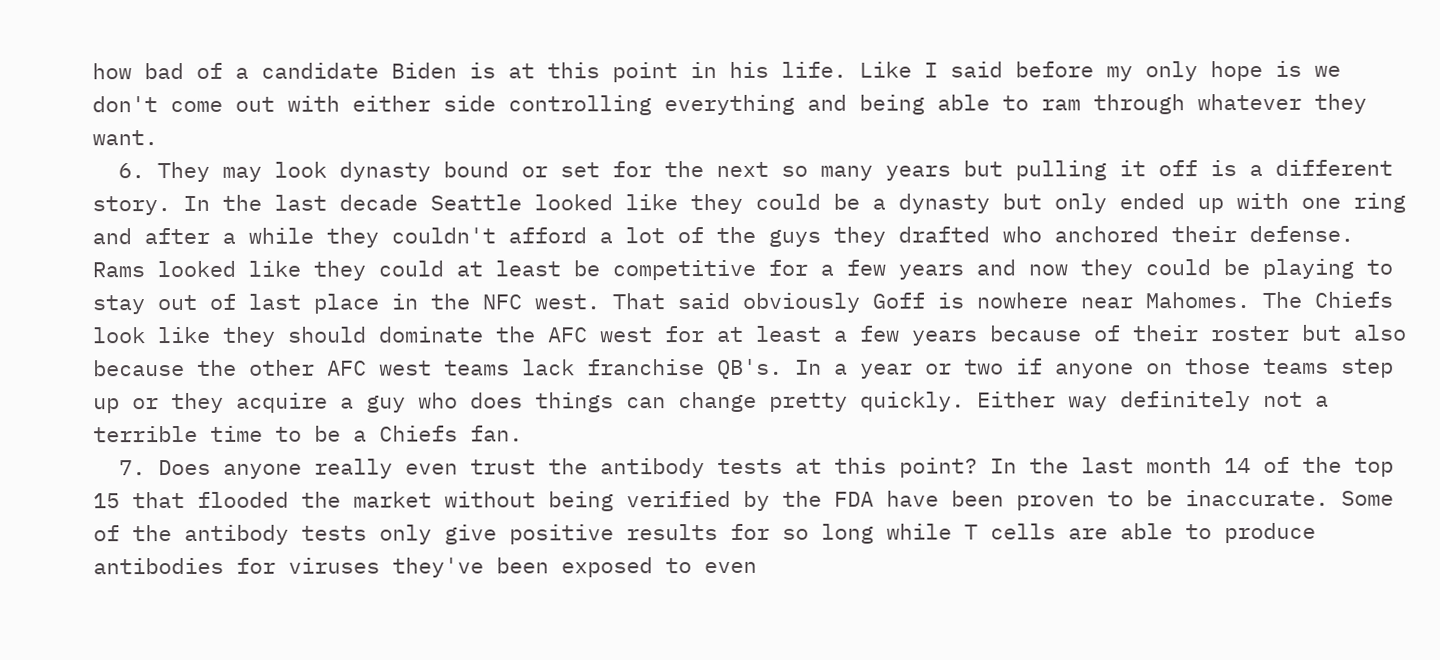how bad of a candidate Biden is at this point in his life. Like I said before my only hope is we don't come out with either side controlling everything and being able to ram through whatever they want.
  6. They may look dynasty bound or set for the next so many years but pulling it off is a different story. In the last decade Seattle looked like they could be a dynasty but only ended up with one ring and after a while they couldn't afford a lot of the guys they drafted who anchored their defense. Rams looked like they could at least be competitive for a few years and now they could be playing to stay out of last place in the NFC west. That said obviously Goff is nowhere near Mahomes. The Chiefs look like they should dominate the AFC west for at least a few years because of their roster but also because the other AFC west teams lack franchise QB's. In a year or two if anyone on those teams step up or they acquire a guy who does things can change pretty quickly. Either way definitely not a terrible time to be a Chiefs fan.
  7. Does anyone really even trust the antibody tests at this point? In the last month 14 of the top 15 that flooded the market without being verified by the FDA have been proven to be inaccurate. Some of the antibody tests only give positive results for so long while T cells are able to produce antibodies for viruses they've been exposed to even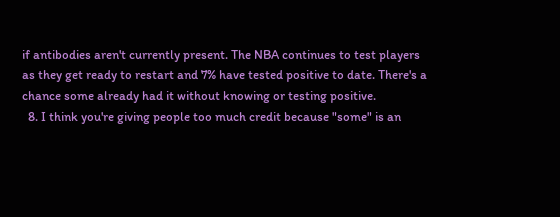if antibodies aren't currently present. The NBA continues to test players as they get ready to restart and 7% have tested positive to date. There's a chance some already had it without knowing or testing positive.
  8. I think you're giving people too much credit because "some" is an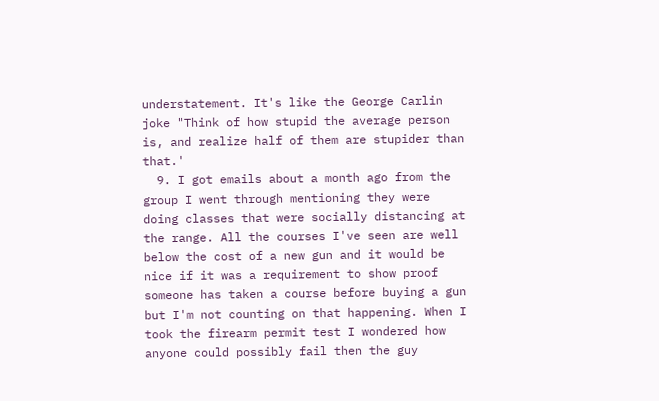understatement. It's like the George Carlin joke "Think of how stupid the average person is, and realize half of them are stupider than that.'
  9. I got emails about a month ago from the group I went through mentioning they were doing classes that were socially distancing at the range. All the courses I've seen are well below the cost of a new gun and it would be nice if it was a requirement to show proof someone has taken a course before buying a gun but I'm not counting on that happening. When I took the firearm permit test I wondered how anyone could possibly fail then the guy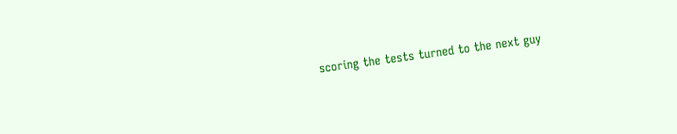scoring the tests turned to the next guy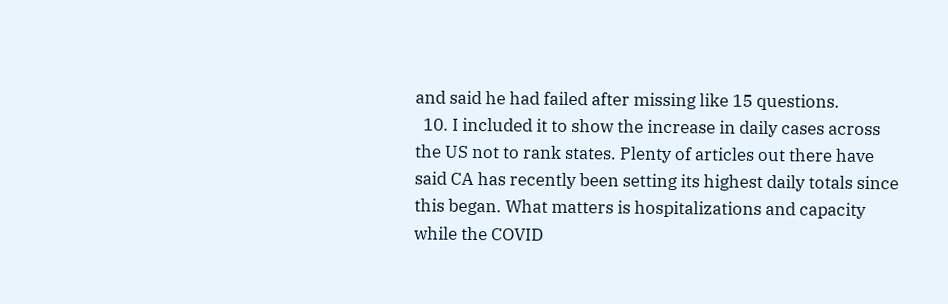and said he had failed after missing like 15 questions.
  10. I included it to show the increase in daily cases across the US not to rank states. Plenty of articles out there have said CA has recently been setting its highest daily totals since this began. What matters is hospitalizations and capacity while the COVID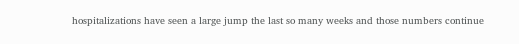hospitalizations have seen a large jump the last so many weeks and those numbers continue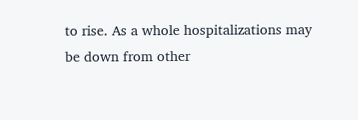to rise. As a whole hospitalizations may be down from other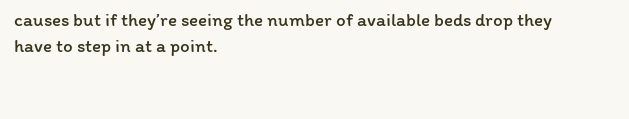causes but if they’re seeing the number of available beds drop they have to step in at a point.